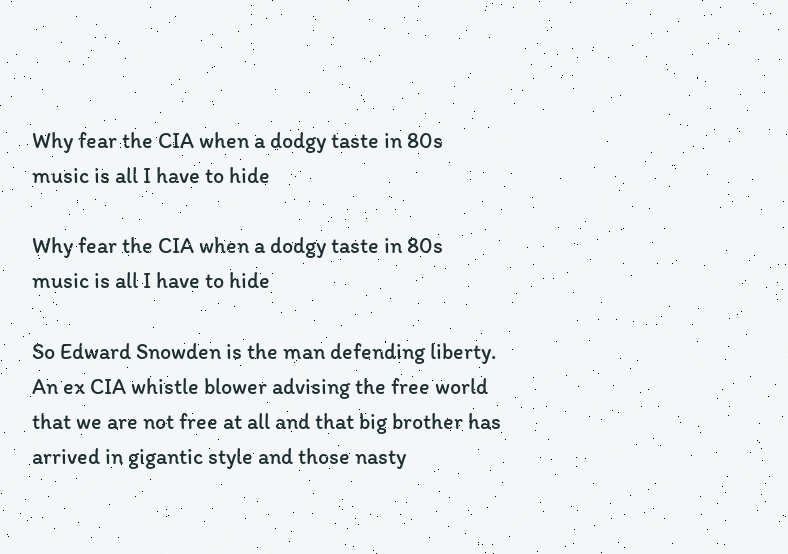Why fear the CIA when a dodgy taste in 80s music is all I have to hide

Why fear the CIA when a dodgy taste in 80s music is all I have to hide

So Edward Snowden is the man defending liberty. An ex CIA whistle blower advising the free world that we are not free at all and that big brother has arrived in gigantic style and those nasty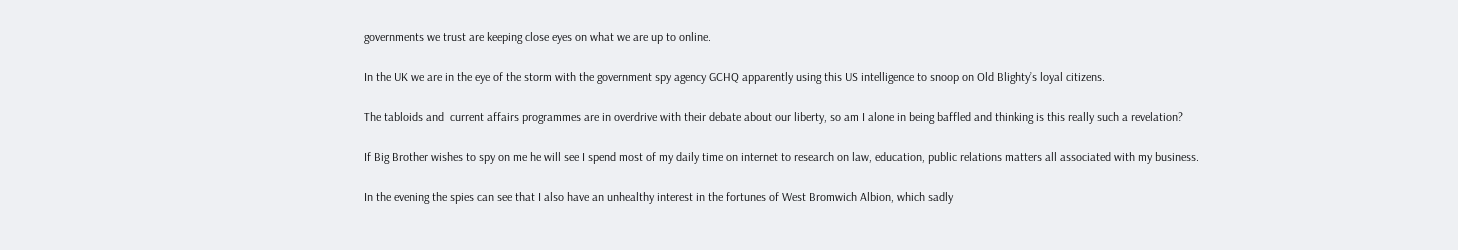governments we trust are keeping close eyes on what we are up to online.

In the UK we are in the eye of the storm with the government spy agency GCHQ apparently using this US intelligence to snoop on Old Blighty’s loyal citizens.

The tabloids and  current affairs programmes are in overdrive with their debate about our liberty, so am I alone in being baffled and thinking is this really such a revelation?

If Big Brother wishes to spy on me he will see I spend most of my daily time on internet to research on law, education, public relations matters all associated with my business.

In the evening the spies can see that I also have an unhealthy interest in the fortunes of West Bromwich Albion, which sadly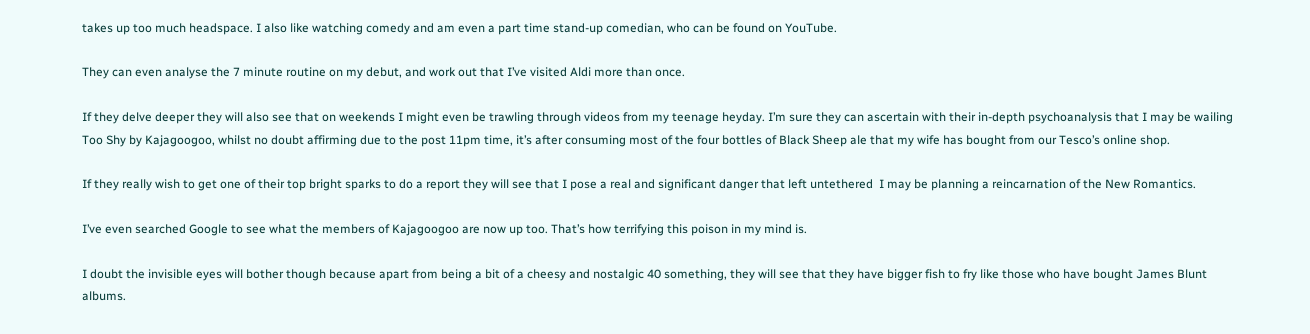takes up too much headspace. I also like watching comedy and am even a part time stand-up comedian, who can be found on YouTube.

They can even analyse the 7 minute routine on my debut, and work out that I’ve visited Aldi more than once.

If they delve deeper they will also see that on weekends I might even be trawling through videos from my teenage heyday. I’m sure they can ascertain with their in-depth psychoanalysis that I may be wailing Too Shy by Kajagoogoo, whilst no doubt affirming due to the post 11pm time, it’s after consuming most of the four bottles of Black Sheep ale that my wife has bought from our Tesco’s online shop.

If they really wish to get one of their top bright sparks to do a report they will see that I pose a real and significant danger that left untethered  I may be planning a reincarnation of the New Romantics.

I’ve even searched Google to see what the members of Kajagoogoo are now up too. That’s how terrifying this poison in my mind is.

I doubt the invisible eyes will bother though because apart from being a bit of a cheesy and nostalgic 40 something, they will see that they have bigger fish to fry like those who have bought James Blunt albums.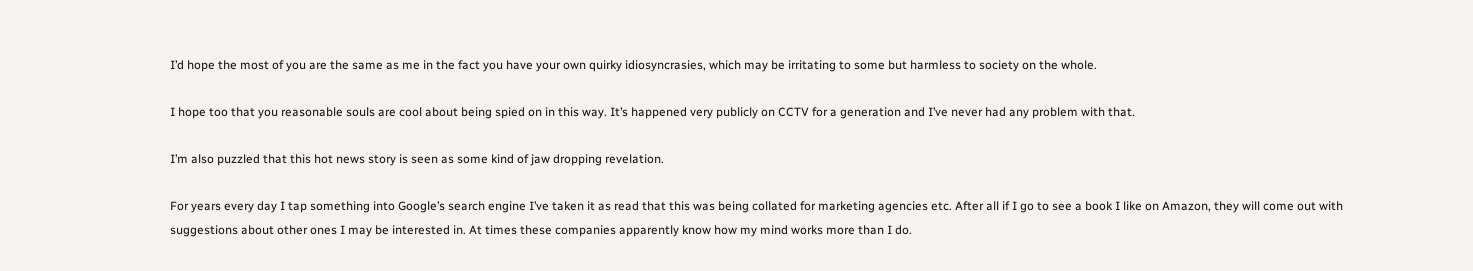I’d hope the most of you are the same as me in the fact you have your own quirky idiosyncrasies, which may be irritating to some but harmless to society on the whole.

I hope too that you reasonable souls are cool about being spied on in this way. It’s happened very publicly on CCTV for a generation and I’ve never had any problem with that.

I’m also puzzled that this hot news story is seen as some kind of jaw dropping revelation.

For years every day I tap something into Google’s search engine I’ve taken it as read that this was being collated for marketing agencies etc. After all if I go to see a book I like on Amazon, they will come out with suggestions about other ones I may be interested in. At times these companies apparently know how my mind works more than I do.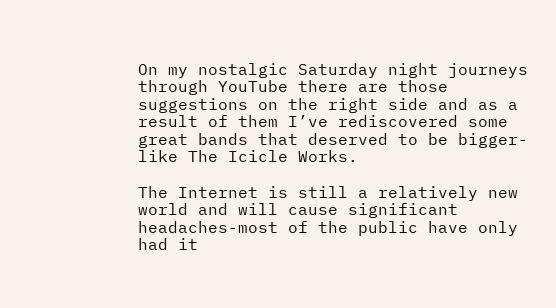On my nostalgic Saturday night journeys through YouTube there are those suggestions on the right side and as a result of them I’ve rediscovered some great bands that deserved to be bigger- like The Icicle Works.

The Internet is still a relatively new world and will cause significant headaches-most of the public have only had it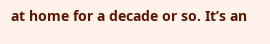at home for a decade or so. It’s an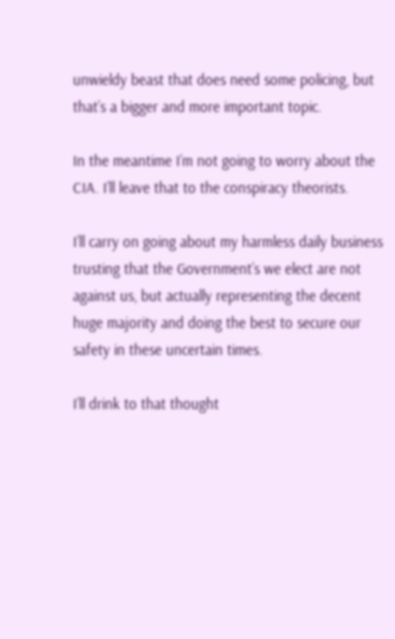unwieldy beast that does need some policing, but that’s a bigger and more important topic.

In the meantime I’m not going to worry about the CIA. I’ll leave that to the conspiracy theorists.

I’ll carry on going about my harmless daily business trusting that the Government’s we elect are not against us, but actually representing the decent huge majority and doing the best to secure our safety in these uncertain times.

I’ll drink to that thought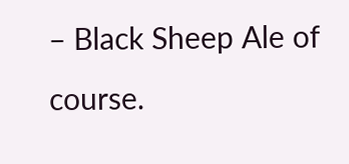– Black Sheep Ale of course.